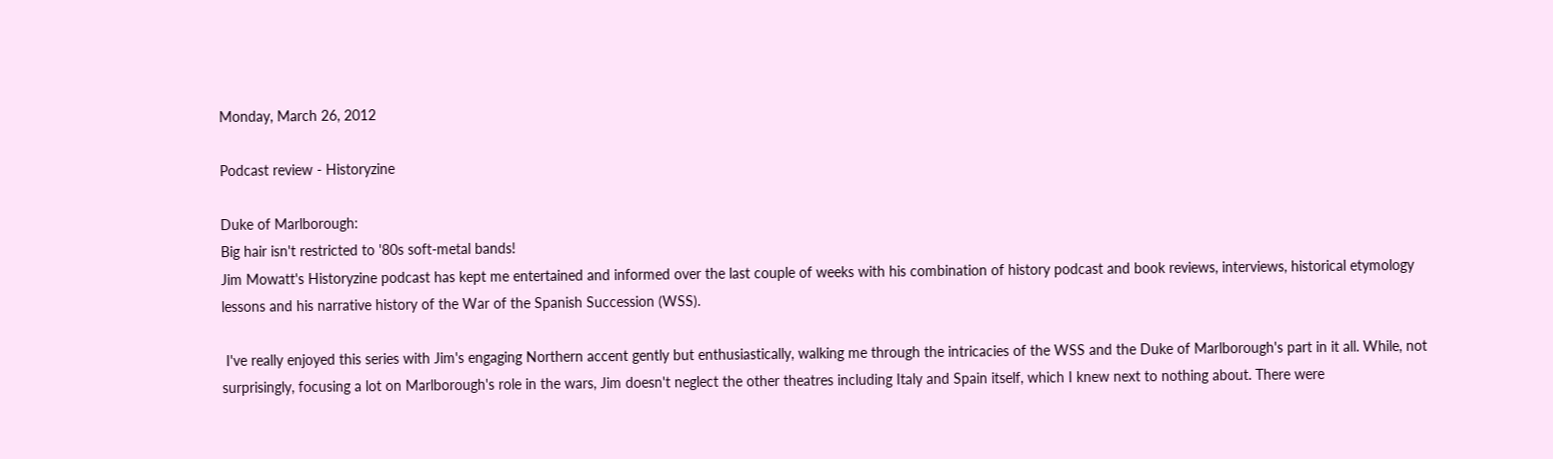Monday, March 26, 2012

Podcast review - Historyzine

Duke of Marlborough:
Big hair isn't restricted to '80s soft-metal bands!
Jim Mowatt's Historyzine podcast has kept me entertained and informed over the last couple of weeks with his combination of history podcast and book reviews, interviews, historical etymology lessons and his narrative history of the War of the Spanish Succession (WSS).

 I've really enjoyed this series with Jim's engaging Northern accent gently but enthusiastically, walking me through the intricacies of the WSS and the Duke of Marlborough's part in it all. While, not surprisingly, focusing a lot on Marlborough's role in the wars, Jim doesn't neglect the other theatres including Italy and Spain itself, which I knew next to nothing about. There were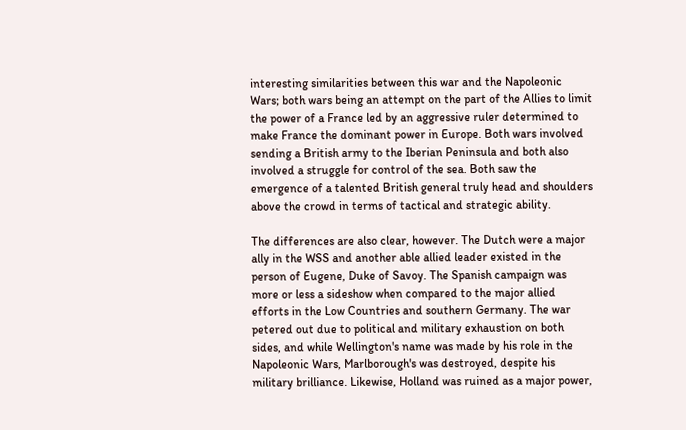interesting similarities between this war and the Napoleonic Wars; both wars being an attempt on the part of the Allies to limit the power of a France led by an aggressive ruler determined to make France the dominant power in Europe. Both wars involved sending a British army to the Iberian Peninsula and both also involved a struggle for control of the sea. Both saw the emergence of a talented British general truly head and shoulders above the crowd in terms of tactical and strategic ability.

The differences are also clear, however. The Dutch were a major ally in the WSS and another able allied leader existed in the person of Eugene, Duke of Savoy. The Spanish campaign was more or less a sideshow when compared to the major allied efforts in the Low Countries and southern Germany. The war petered out due to political and military exhaustion on both sides, and while Wellington's name was made by his role in the Napoleonic Wars, Marlborough's was destroyed, despite his military brilliance. Likewise, Holland was ruined as a major power,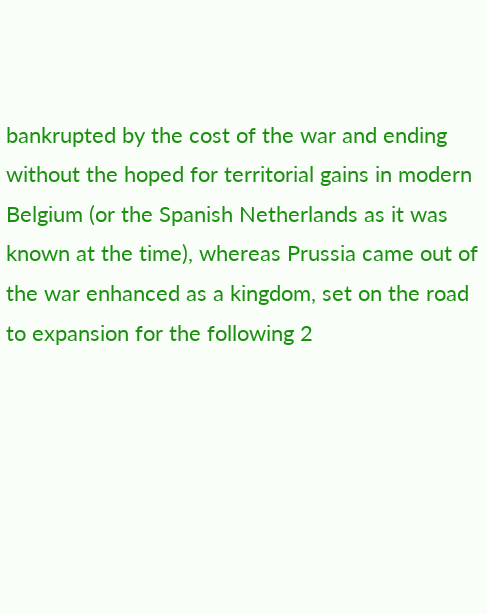bankrupted by the cost of the war and ending without the hoped for territorial gains in modern Belgium (or the Spanish Netherlands as it was known at the time), whereas Prussia came out of the war enhanced as a kingdom, set on the road to expansion for the following 2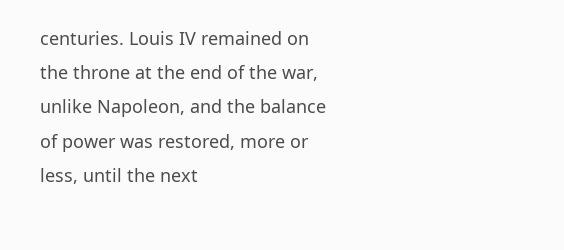centuries. Louis IV remained on the throne at the end of the war, unlike Napoleon, and the balance of power was restored, more or less, until the next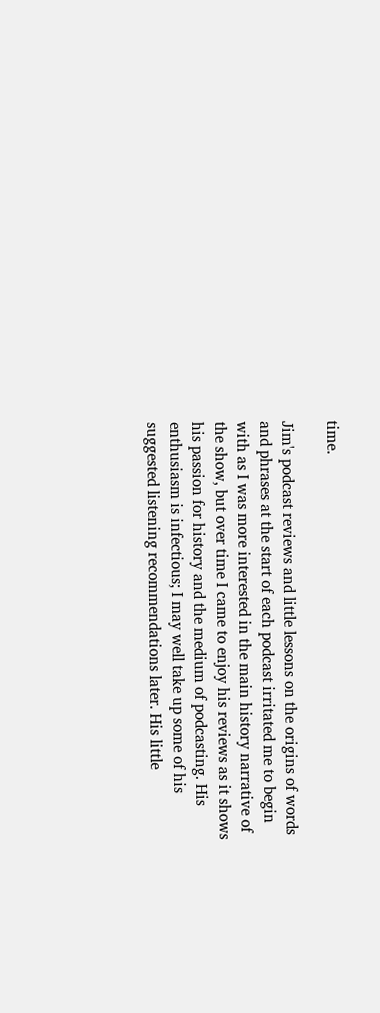time.

Jim's podcast reviews and little lessons on the origins of words and phrases at the start of each podcast irritated me to begin with as I was more interested in the main history narrative of the show, but over time I came to enjoy his reviews as it shows his passion for history and the medium of podcasting. His enthusiasm is infectious; I may well take up some of his suggested listening recommendations later. His little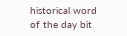historical word of the day bit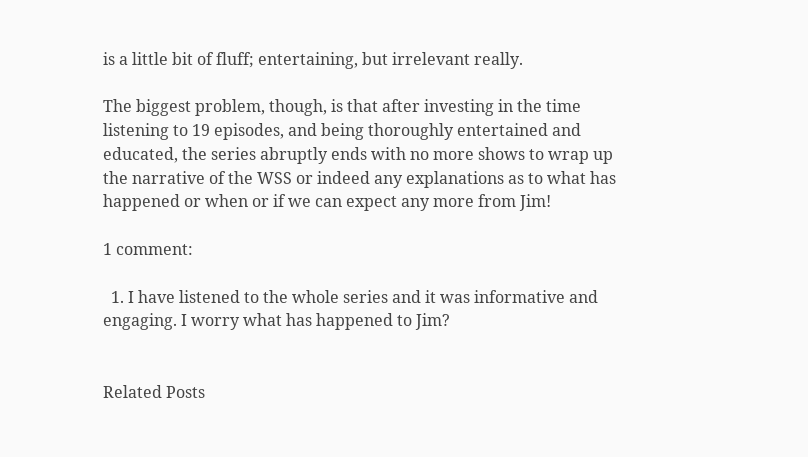is a little bit of fluff; entertaining, but irrelevant really.

The biggest problem, though, is that after investing in the time listening to 19 episodes, and being thoroughly entertained and educated, the series abruptly ends with no more shows to wrap up the narrative of the WSS or indeed any explanations as to what has happened or when or if we can expect any more from Jim!

1 comment:

  1. I have listened to the whole series and it was informative and engaging. I worry what has happened to Jim?


Related Posts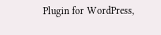Plugin for WordPress,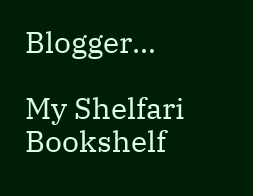Blogger...

My Shelfari Bookshelf